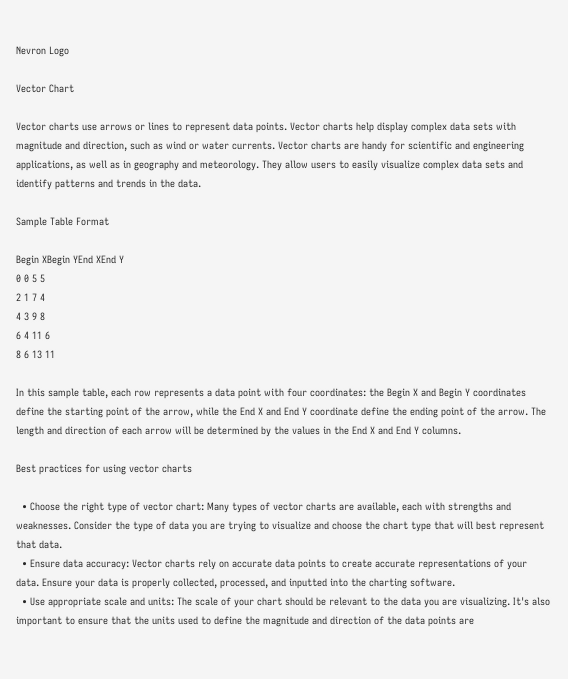Nevron Logo

Vector Chart

Vector charts use arrows or lines to represent data points. Vector charts help display complex data sets with magnitude and direction, such as wind or water currents. Vector charts are handy for scientific and engineering applications, as well as in geography and meteorology. They allow users to easily visualize complex data sets and identify patterns and trends in the data.

Sample Table Format

Begin XBegin YEnd XEnd Y
0 0 5 5
2 1 7 4
4 3 9 8
6 4 11 6
8 6 13 11

In this sample table, each row represents a data point with four coordinates: the Begin X and Begin Y coordinates define the starting point of the arrow, while the End X and End Y coordinate define the ending point of the arrow. The length and direction of each arrow will be determined by the values in the End X and End Y columns.

Best practices for using vector charts

  • Choose the right type of vector chart: Many types of vector charts are available, each with strengths and weaknesses. Consider the type of data you are trying to visualize and choose the chart type that will best represent that data.
  • Ensure data accuracy: Vector charts rely on accurate data points to create accurate representations of your data. Ensure your data is properly collected, processed, and inputted into the charting software.
  • Use appropriate scale and units: The scale of your chart should be relevant to the data you are visualizing. It's also important to ensure that the units used to define the magnitude and direction of the data points are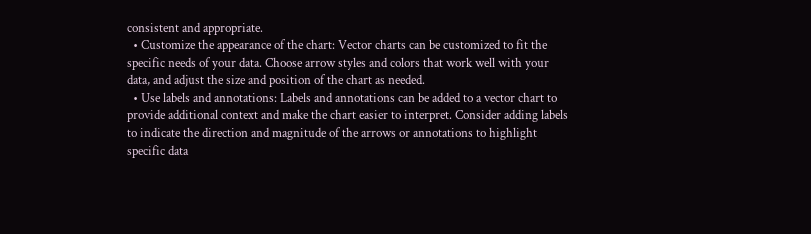consistent and appropriate.
  • Customize the appearance of the chart: Vector charts can be customized to fit the specific needs of your data. Choose arrow styles and colors that work well with your data, and adjust the size and position of the chart as needed.
  • Use labels and annotations: Labels and annotations can be added to a vector chart to provide additional context and make the chart easier to interpret. Consider adding labels to indicate the direction and magnitude of the arrows or annotations to highlight specific data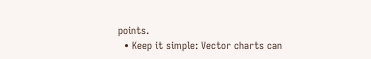points.
  • Keep it simple: Vector charts can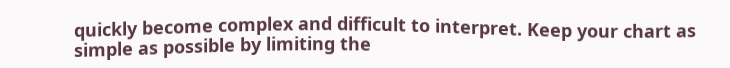quickly become complex and difficult to interpret. Keep your chart as simple as possible by limiting the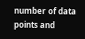number of data points and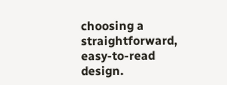choosing a straightforward, easy-to-read design.